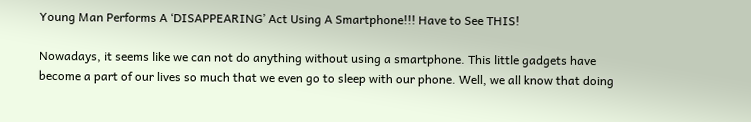Young Man Performs A ‘DISAPPEARING’ Act Using A Smartphone!!! Have to See THIS!

Nowadays, it seems like we can not do anything without using a smartphone. This little gadgets have become a part of our lives so much that we even go to sleep with our phone. Well, we all know that doing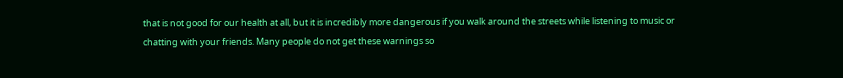that is not good for our health at all, but it is incredibly more dangerous if you walk around the streets while listening to music or chatting with your friends. Many people do not get these warnings so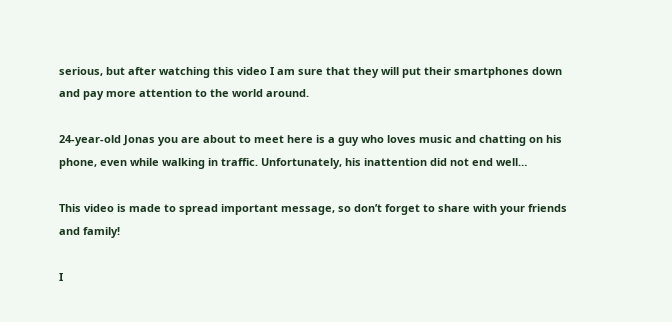serious, but after watching this video I am sure that they will put their smartphones down and pay more attention to the world around.

24-year-old Jonas you are about to meet here is a guy who loves music and chatting on his phone, even while walking in traffic. Unfortunately, his inattention did not end well…

This video is made to spread important message, so don’t forget to share with your friends and family!

I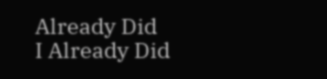Already Did
I Already Did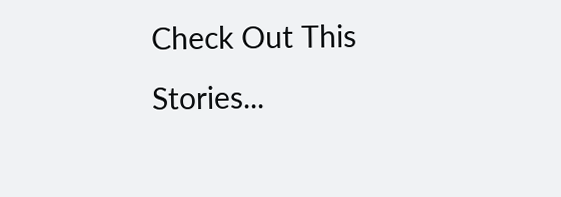Check Out This Stories...